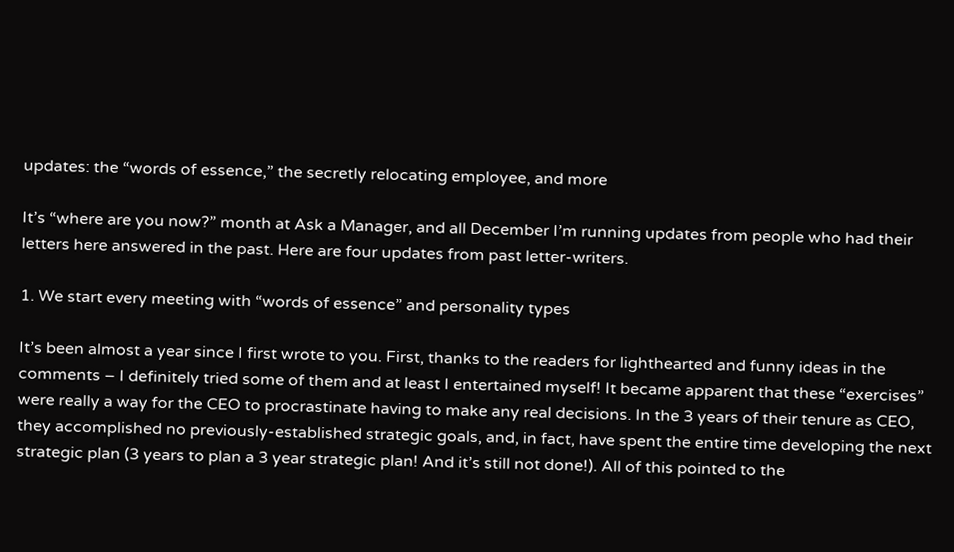updates: the “words of essence,” the secretly relocating employee, and more

It’s “where are you now?” month at Ask a Manager, and all December I’m running updates from people who had their letters here answered in the past. Here are four updates from past letter-writers.

1. We start every meeting with “words of essence” and personality types

It’s been almost a year since I first wrote to you. First, thanks to the readers for lighthearted and funny ideas in the comments – I definitely tried some of them and at least I entertained myself! It became apparent that these “exercises” were really a way for the CEO to procrastinate having to make any real decisions. In the 3 years of their tenure as CEO, they accomplished no previously-established strategic goals, and, in fact, have spent the entire time developing the next strategic plan (3 years to plan a 3 year strategic plan! And it’s still not done!). All of this pointed to the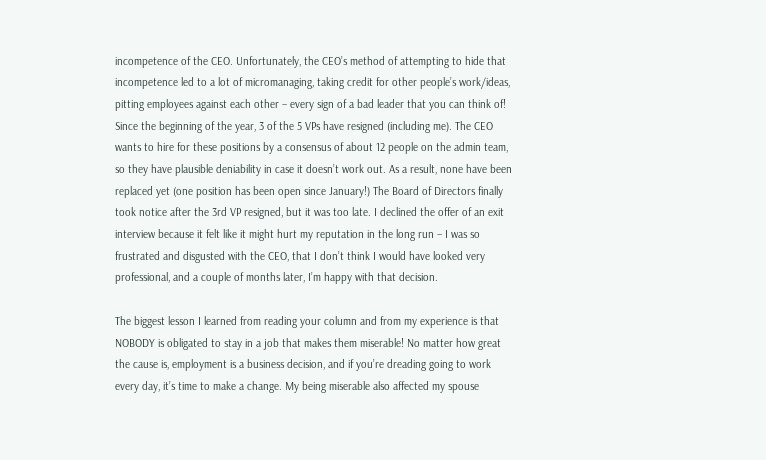incompetence of the CEO. Unfortunately, the CEO’s method of attempting to hide that incompetence led to a lot of micromanaging, taking credit for other people’s work/ideas, pitting employees against each other – every sign of a bad leader that you can think of! Since the beginning of the year, 3 of the 5 VPs have resigned (including me). The CEO wants to hire for these positions by a consensus of about 12 people on the admin team, so they have plausible deniability in case it doesn’t work out. As a result, none have been replaced yet (one position has been open since January!) The Board of Directors finally took notice after the 3rd VP resigned, but it was too late. I declined the offer of an exit interview because it felt like it might hurt my reputation in the long run – I was so frustrated and disgusted with the CEO, that I don’t think I would have looked very professional, and a couple of months later, I’m happy with that decision.

The biggest lesson I learned from reading your column and from my experience is that NOBODY is obligated to stay in a job that makes them miserable! No matter how great the cause is, employment is a business decision, and if you’re dreading going to work every day, it’s time to make a change. My being miserable also affected my spouse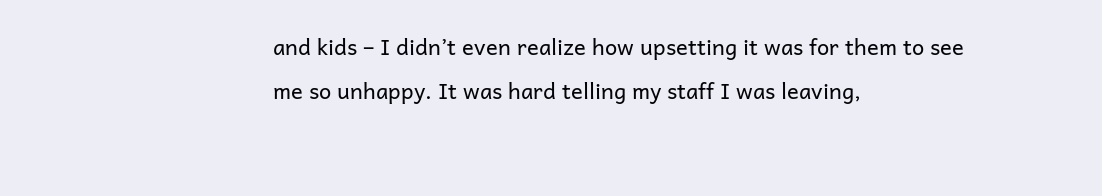and kids – I didn’t even realize how upsetting it was for them to see me so unhappy. It was hard telling my staff I was leaving,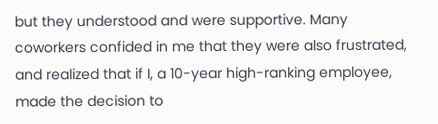but they understood and were supportive. Many coworkers confided in me that they were also frustrated, and realized that if I, a 10-year high-ranking employee, made the decision to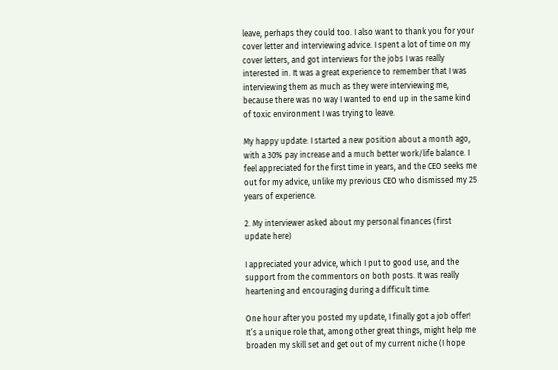leave, perhaps they could too. I also want to thank you for your cover letter and interviewing advice. I spent a lot of time on my cover letters, and got interviews for the jobs I was really interested in. It was a great experience to remember that I was interviewing them as much as they were interviewing me, because there was no way I wanted to end up in the same kind of toxic environment I was trying to leave.

My happy update: I started a new position about a month ago, with a 30% pay increase and a much better work/life balance. I feel appreciated for the first time in years, and the CEO seeks me out for my advice, unlike my previous CEO who dismissed my 25 years of experience.

2. My interviewer asked about my personal finances (first update here)

I appreciated your advice, which I put to good use, and the support from the commentors on both posts. It was really heartening and encouraging during a difficult time.

One hour after you posted my update, I finally got a job offer! It’s a unique role that, among other great things, might help me broaden my skill set and get out of my current niche (I hope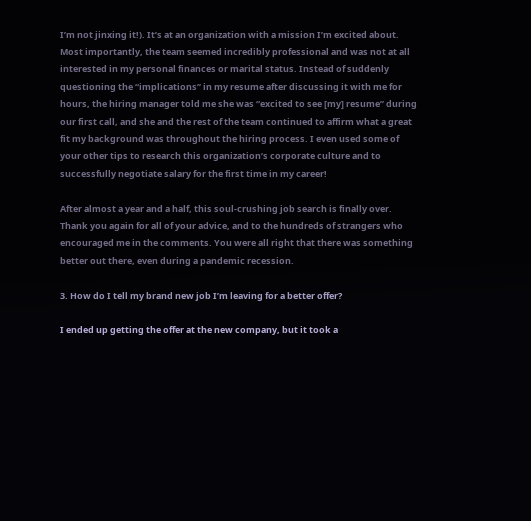I’m not jinxing it!). It’s at an organization with a mission I’m excited about. Most importantly, the team seemed incredibly professional and was not at all interested in my personal finances or marital status. Instead of suddenly questioning the “implications” in my resume after discussing it with me for hours, the hiring manager told me she was “excited to see [my] resume” during our first call, and she and the rest of the team continued to affirm what a great fit my background was throughout the hiring process. I even used some of your other tips to research this organization’s corporate culture and to successfully negotiate salary for the first time in my career!

After almost a year and a half, this soul-crushing job search is finally over. Thank you again for all of your advice, and to the hundreds of strangers who encouraged me in the comments. You were all right that there was something better out there, even during a pandemic recession.

3. How do I tell my brand new job I’m leaving for a better offer?

I ended up getting the offer at the new company, but it took a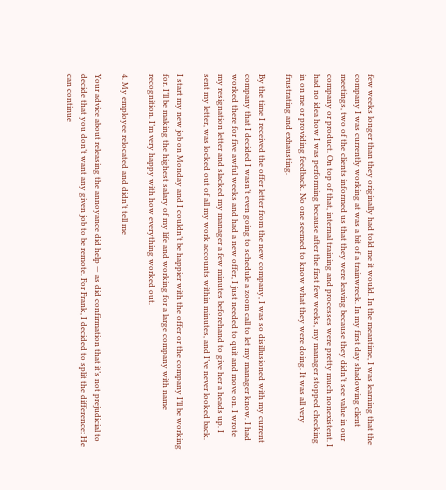few weeks longer than they originally had told me it would. In the meantime, I was learning that the company I was currently working at was a bit of a trainwreck. In my first day shadowing client meetings, two of the clients informed us that they were leaving because they didn’t see value in our company or product. On top of that, internal training and processes were pretty much nonexistent. I had no idea how I was performing because after the first few weeks, my manager stopped checking in on me or providing feedback. No one seemed to know what they were doing. It was all very frustrating and exhausting.

By the time I received the offer letter from the new company, I was so disillusioned with my current company that I decided I wasn’t even going to schedule a zoom call to let my manager know. I had worked there for five awful weeks and had a new offer, I just needed to quit and move on. I wrote my resignation letter and slacked my manager a few minutes beforehand to give her a heads up. I sent my letter, was locked out of all my work accounts within minutes, and I’ve never looked back.

I start my new job on Monday and I couldn’t be happier with the offer or the company I’ll be working for. I’ll be making the highest salary of my life and working for a large company with name recognition. I’m very happy with how everything worked out.

4. My employee relocated and didn’t tell me

Your advice about releasing the annoyance did help — as did confirmation that it’s not prejudicial to decide that you don’t want any given job to be remote. For Frank, I decided to split the difference: He can continue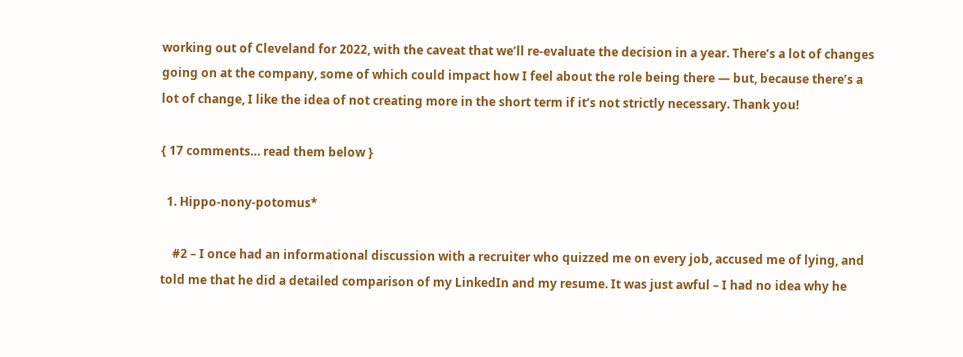working out of Cleveland for 2022, with the caveat that we’ll re-evaluate the decision in a year. There’s a lot of changes going on at the company, some of which could impact how I feel about the role being there — but, because there’s a lot of change, I like the idea of not creating more in the short term if it’s not strictly necessary. Thank you!

{ 17 comments… read them below }

  1. Hippo-nony-potomus*

    #2 – I once had an informational discussion with a recruiter who quizzed me on every job, accused me of lying, and told me that he did a detailed comparison of my LinkedIn and my resume. It was just awful – I had no idea why he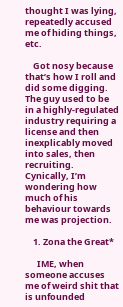thought I was lying, repeatedly accused me of hiding things, etc.

    Got nosy because that’s how I roll and did some digging. The guy used to be in a highly-regulated industry requiring a license and then inexplicably moved into sales, then recruiting. Cynically, I’m wondering how much of his behaviour towards me was projection.

    1. Zona the Great*

      IME, when someone accuses me of weird shit that is unfounded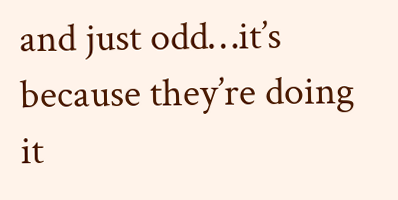and just odd…it’s because they’re doing it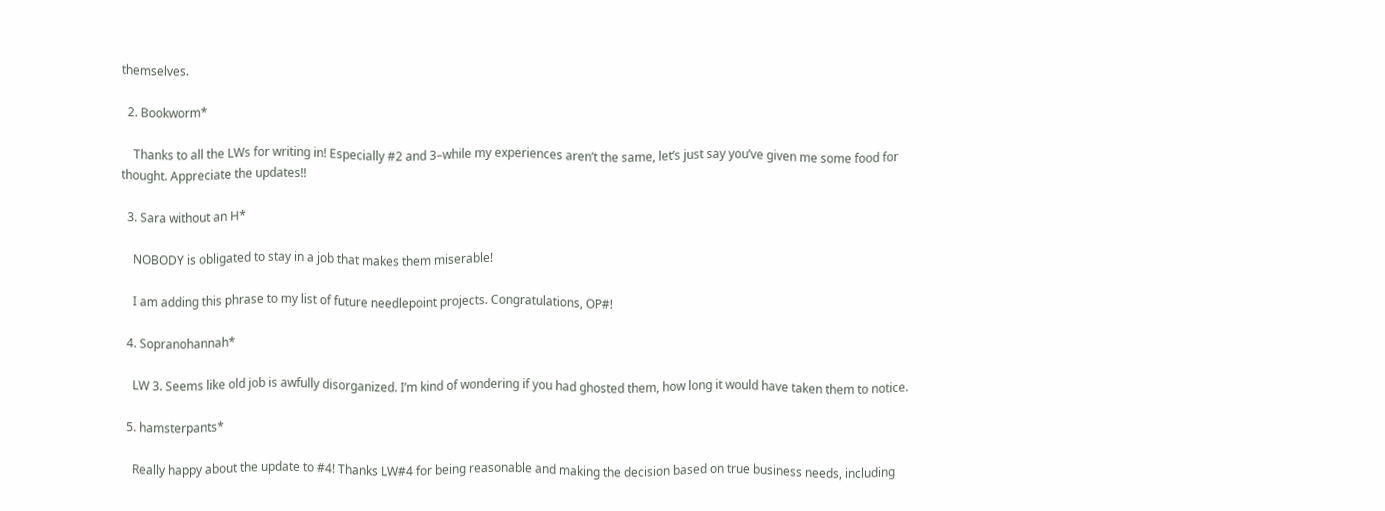themselves.

  2. Bookworm*

    Thanks to all the LWs for writing in! Especially #2 and 3–while my experiences aren’t the same, let’s just say you’ve given me some food for thought. Appreciate the updates!!

  3. Sara without an H*

    NOBODY is obligated to stay in a job that makes them miserable!

    I am adding this phrase to my list of future needlepoint projects. Congratulations, OP#!

  4. Sopranohannah*

    LW 3. Seems like old job is awfully disorganized. I’m kind of wondering if you had ghosted them, how long it would have taken them to notice.

  5. hamsterpants*

    Really happy about the update to #4! Thanks LW#4 for being reasonable and making the decision based on true business needs, including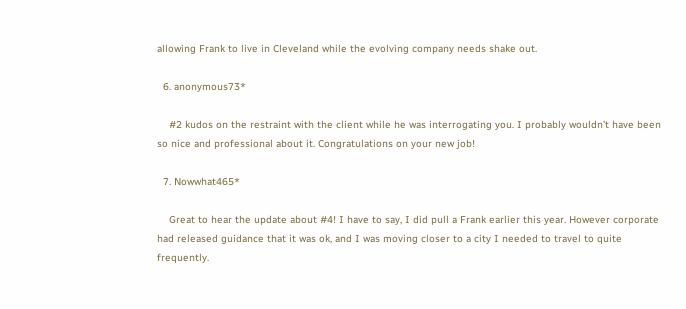allowing Frank to live in Cleveland while the evolving company needs shake out.

  6. anonymous73*

    #2 kudos on the restraint with the client while he was interrogating you. I probably wouldn’t have been so nice and professional about it. Congratulations on your new job!

  7. Nowwhat465*

    Great to hear the update about #4! I have to say, I did pull a Frank earlier this year. However corporate had released guidance that it was ok, and I was moving closer to a city I needed to travel to quite frequently.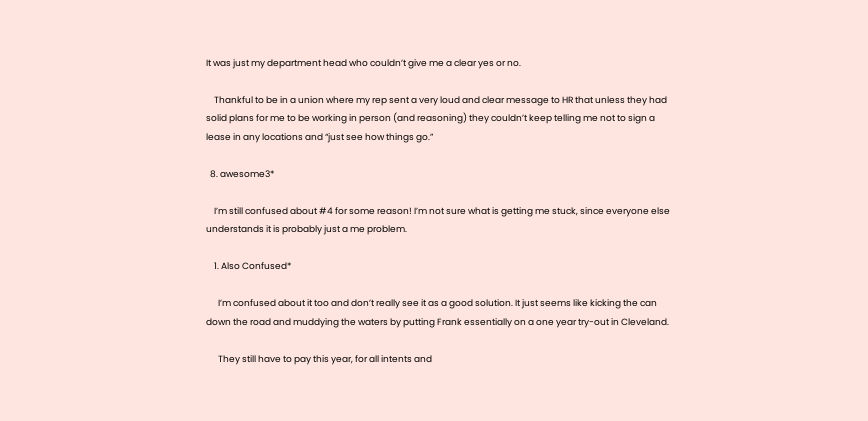It was just my department head who couldn’t give me a clear yes or no.

    Thankful to be in a union where my rep sent a very loud and clear message to HR that unless they had solid plans for me to be working in person (and reasoning) they couldn’t keep telling me not to sign a lease in any locations and “just see how things go.”

  8. awesome3*

    I’m still confused about #4 for some reason! I’m not sure what is getting me stuck, since everyone else understands it is probably just a me problem.

    1. Also Confused*

      I’m confused about it too and don’t really see it as a good solution. It just seems like kicking the can down the road and muddying the waters by putting Frank essentially on a one year try-out in Cleveland.

      They still have to pay this year, for all intents and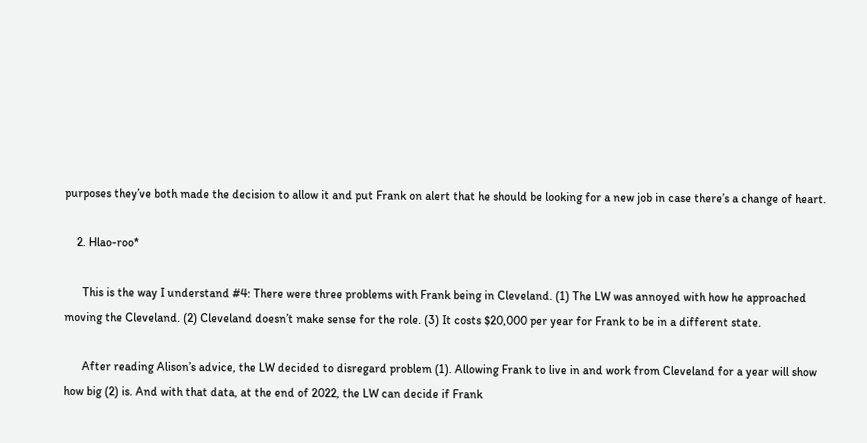purposes they’ve both made the decision to allow it and put Frank on alert that he should be looking for a new job in case there’s a change of heart.

    2. Hlao-roo*

      This is the way I understand #4: There were three problems with Frank being in Cleveland. (1) The LW was annoyed with how he approached moving the Cleveland. (2) Cleveland doesn’t make sense for the role. (3) It costs $20,000 per year for Frank to be in a different state.

      After reading Alison’s advice, the LW decided to disregard problem (1). Allowing Frank to live in and work from Cleveland for a year will show how big (2) is. And with that data, at the end of 2022, the LW can decide if Frank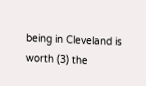being in Cleveland is worth (3) the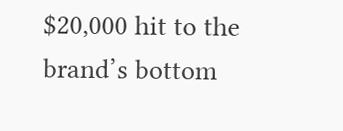$20,000 hit to the brand’s bottom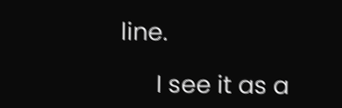line.

      I see it as a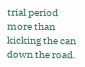trial period more than kicking the can down the road.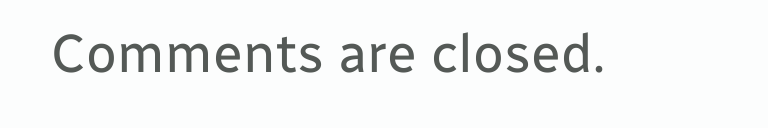Comments are closed.